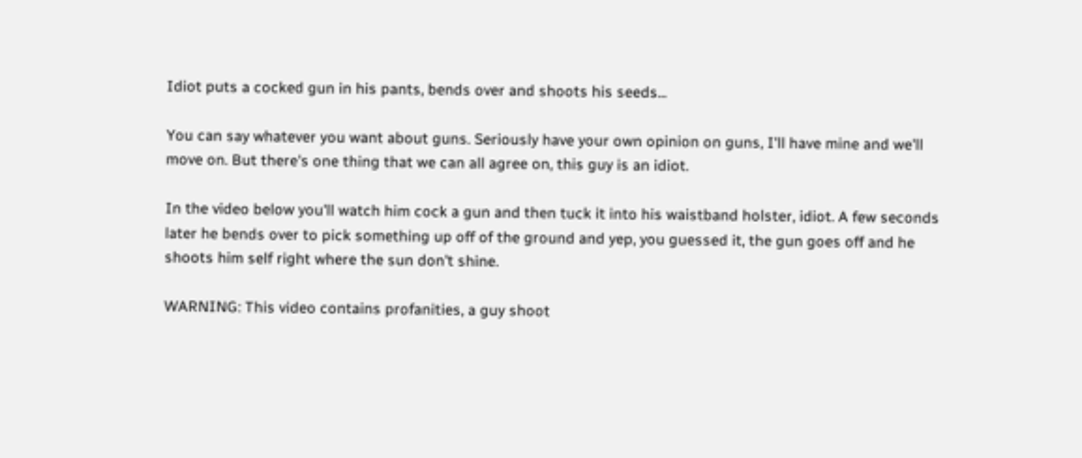Idiot puts a cocked gun in his pants, bends over and shoots his seeds...

You can say whatever you want about guns. Seriously have your own opinion on guns, I'll have mine and we'll move on. But there's one thing that we can all agree on, this guy is an idiot.

In the video below you'll watch him cock a gun and then tuck it into his waistband holster, idiot. A few seconds later he bends over to pick something up off of the ground and yep, you guessed it, the gun goes off and he shoots him self right where the sun don't shine.

WARNING: This video contains profanities, a guy shoot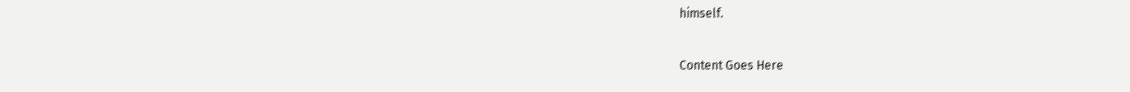himself.



Content Goes Here